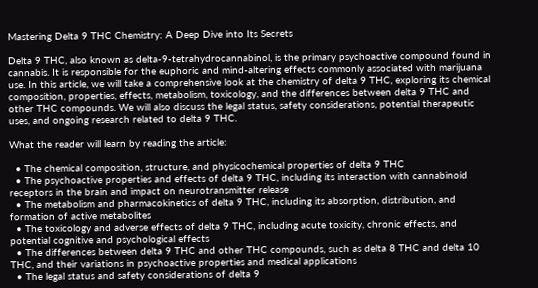Mastering Delta 9 THC Chemistry: A Deep Dive into Its Secrets

Delta 9 THC, also known as delta-9-tetrahydrocannabinol, is the primary psychoactive compound found in cannabis. It is responsible for the euphoric and mind-altering effects commonly associated with marijuana use. In this article, we will take a comprehensive look at the chemistry of delta 9 THC, exploring its chemical composition, properties, effects, metabolism, toxicology, and the differences between delta 9 THC and other THC compounds. We will also discuss the legal status, safety considerations, potential therapeutic uses, and ongoing research related to delta 9 THC.

What the reader will learn by reading the article:

  • The chemical composition, structure, and physicochemical properties of delta 9 THC
  • The psychoactive properties and effects of delta 9 THC, including its interaction with cannabinoid receptors in the brain and impact on neurotransmitter release
  • The metabolism and pharmacokinetics of delta 9 THC, including its absorption, distribution, and formation of active metabolites
  • The toxicology and adverse effects of delta 9 THC, including acute toxicity, chronic effects, and potential cognitive and psychological effects
  • The differences between delta 9 THC and other THC compounds, such as delta 8 THC and delta 10 THC, and their variations in psychoactive properties and medical applications
  • The legal status and safety considerations of delta 9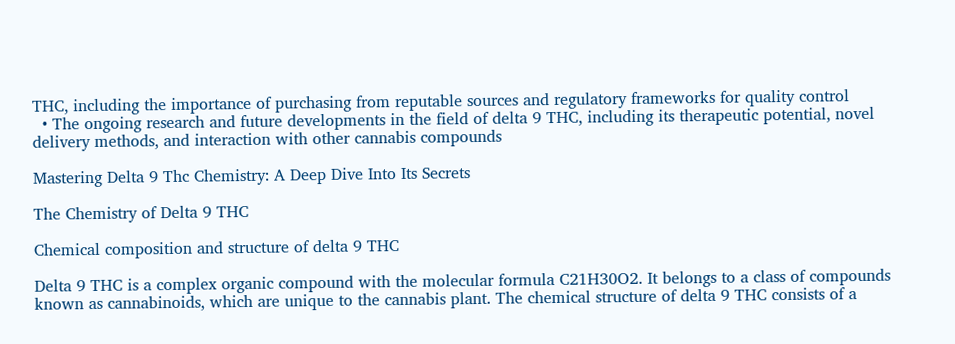THC, including the importance of purchasing from reputable sources and regulatory frameworks for quality control
  • The ongoing research and future developments in the field of delta 9 THC, including its therapeutic potential, novel delivery methods, and interaction with other cannabis compounds

Mastering Delta 9 Thc Chemistry: A Deep Dive Into Its Secrets

The Chemistry of Delta 9 THC

Chemical composition and structure of delta 9 THC

Delta 9 THC is a complex organic compound with the molecular formula C21H30O2. It belongs to a class of compounds known as cannabinoids, which are unique to the cannabis plant. The chemical structure of delta 9 THC consists of a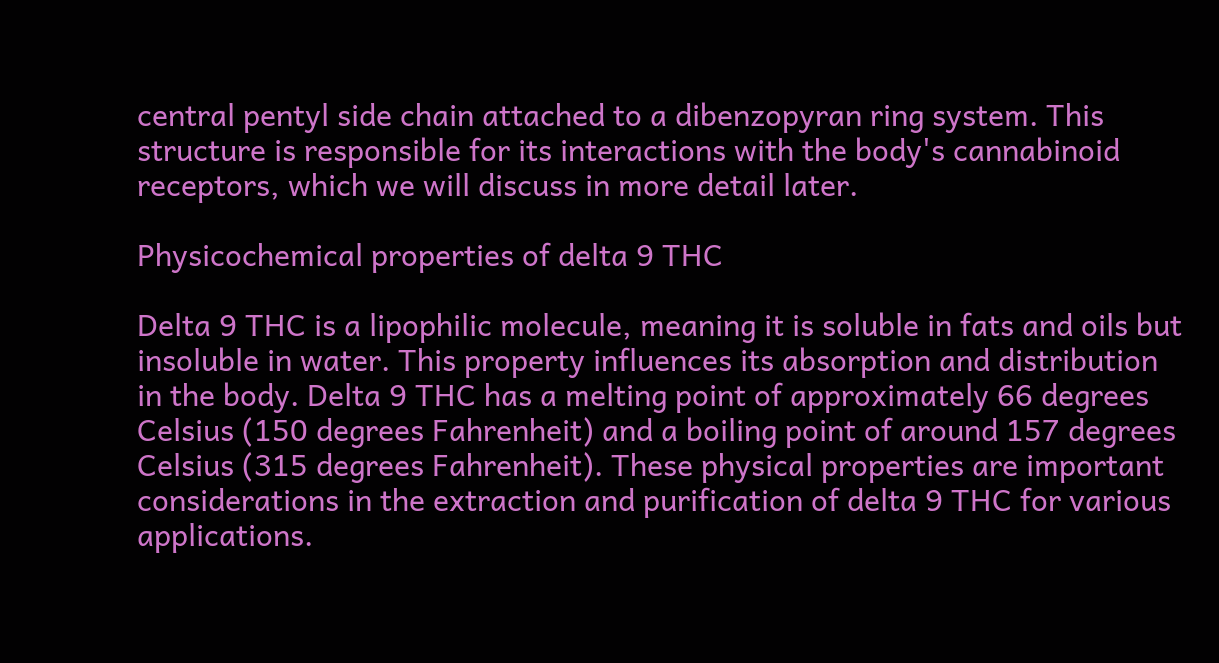central pentyl side chain attached to a dibenzopyran ring system. This structure is responsible for its interactions with the body's cannabinoid receptors, which we will discuss in more detail later.

Physicochemical properties of delta 9 THC

Delta 9 THC is a lipophilic molecule, meaning it is soluble in fats and oils but insoluble in water. This property influences its absorption and distribution in the body. Delta 9 THC has a melting point of approximately 66 degrees Celsius (150 degrees Fahrenheit) and a boiling point of around 157 degrees Celsius (315 degrees Fahrenheit). These physical properties are important considerations in the extraction and purification of delta 9 THC for various applications.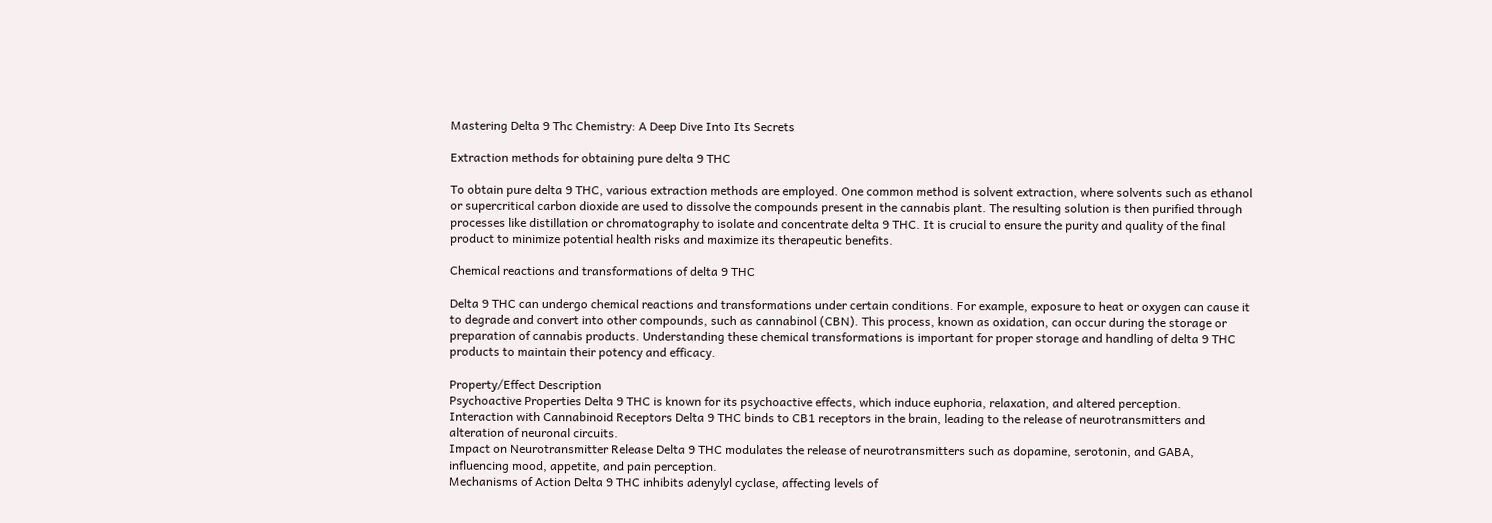Mastering Delta 9 Thc Chemistry: A Deep Dive Into Its Secrets

Extraction methods for obtaining pure delta 9 THC

To obtain pure delta 9 THC, various extraction methods are employed. One common method is solvent extraction, where solvents such as ethanol or supercritical carbon dioxide are used to dissolve the compounds present in the cannabis plant. The resulting solution is then purified through processes like distillation or chromatography to isolate and concentrate delta 9 THC. It is crucial to ensure the purity and quality of the final product to minimize potential health risks and maximize its therapeutic benefits.

Chemical reactions and transformations of delta 9 THC

Delta 9 THC can undergo chemical reactions and transformations under certain conditions. For example, exposure to heat or oxygen can cause it to degrade and convert into other compounds, such as cannabinol (CBN). This process, known as oxidation, can occur during the storage or preparation of cannabis products. Understanding these chemical transformations is important for proper storage and handling of delta 9 THC products to maintain their potency and efficacy.

Property/Effect Description
Psychoactive Properties Delta 9 THC is known for its psychoactive effects, which induce euphoria, relaxation, and altered perception.
Interaction with Cannabinoid Receptors Delta 9 THC binds to CB1 receptors in the brain, leading to the release of neurotransmitters and alteration of neuronal circuits.
Impact on Neurotransmitter Release Delta 9 THC modulates the release of neurotransmitters such as dopamine, serotonin, and GABA, influencing mood, appetite, and pain perception.
Mechanisms of Action Delta 9 THC inhibits adenylyl cyclase, affecting levels of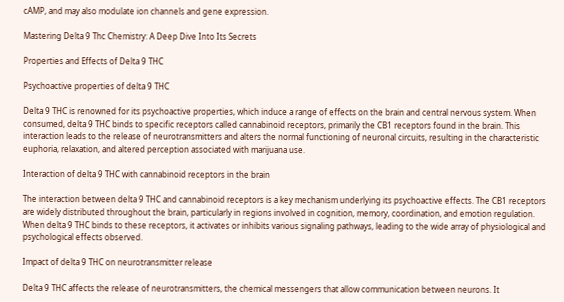cAMP, and may also modulate ion channels and gene expression.

Mastering Delta 9 Thc Chemistry: A Deep Dive Into Its Secrets

Properties and Effects of Delta 9 THC

Psychoactive properties of delta 9 THC

Delta 9 THC is renowned for its psychoactive properties, which induce a range of effects on the brain and central nervous system. When consumed, delta 9 THC binds to specific receptors called cannabinoid receptors, primarily the CB1 receptors found in the brain. This interaction leads to the release of neurotransmitters and alters the normal functioning of neuronal circuits, resulting in the characteristic euphoria, relaxation, and altered perception associated with marijuana use.

Interaction of delta 9 THC with cannabinoid receptors in the brain

The interaction between delta 9 THC and cannabinoid receptors is a key mechanism underlying its psychoactive effects. The CB1 receptors are widely distributed throughout the brain, particularly in regions involved in cognition, memory, coordination, and emotion regulation. When delta 9 THC binds to these receptors, it activates or inhibits various signaling pathways, leading to the wide array of physiological and psychological effects observed.

Impact of delta 9 THC on neurotransmitter release

Delta 9 THC affects the release of neurotransmitters, the chemical messengers that allow communication between neurons. It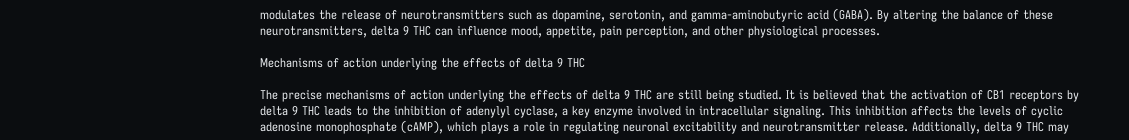modulates the release of neurotransmitters such as dopamine, serotonin, and gamma-aminobutyric acid (GABA). By altering the balance of these neurotransmitters, delta 9 THC can influence mood, appetite, pain perception, and other physiological processes.

Mechanisms of action underlying the effects of delta 9 THC

The precise mechanisms of action underlying the effects of delta 9 THC are still being studied. It is believed that the activation of CB1 receptors by delta 9 THC leads to the inhibition of adenylyl cyclase, a key enzyme involved in intracellular signaling. This inhibition affects the levels of cyclic adenosine monophosphate (cAMP), which plays a role in regulating neuronal excitability and neurotransmitter release. Additionally, delta 9 THC may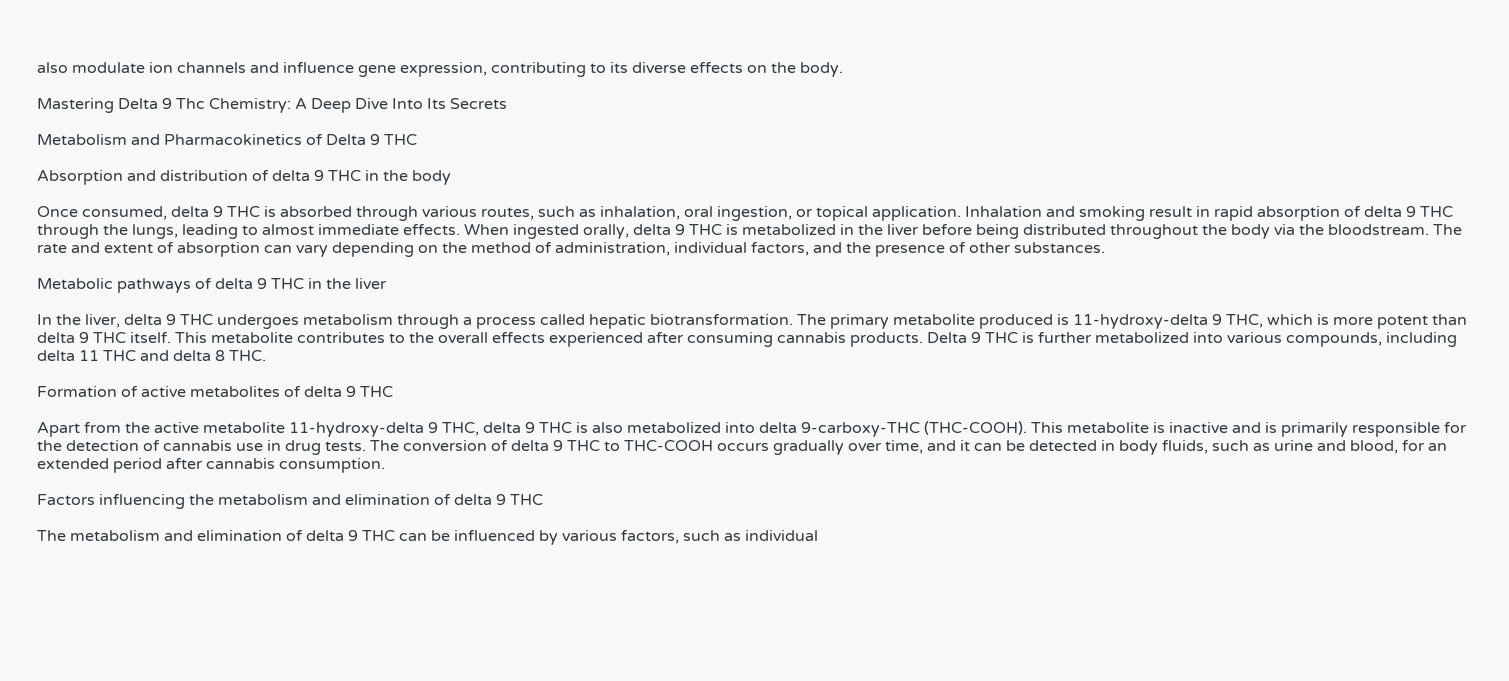also modulate ion channels and influence gene expression, contributing to its diverse effects on the body.

Mastering Delta 9 Thc Chemistry: A Deep Dive Into Its Secrets

Metabolism and Pharmacokinetics of Delta 9 THC

Absorption and distribution of delta 9 THC in the body

Once consumed, delta 9 THC is absorbed through various routes, such as inhalation, oral ingestion, or topical application. Inhalation and smoking result in rapid absorption of delta 9 THC through the lungs, leading to almost immediate effects. When ingested orally, delta 9 THC is metabolized in the liver before being distributed throughout the body via the bloodstream. The rate and extent of absorption can vary depending on the method of administration, individual factors, and the presence of other substances.

Metabolic pathways of delta 9 THC in the liver

In the liver, delta 9 THC undergoes metabolism through a process called hepatic biotransformation. The primary metabolite produced is 11-hydroxy-delta 9 THC, which is more potent than delta 9 THC itself. This metabolite contributes to the overall effects experienced after consuming cannabis products. Delta 9 THC is further metabolized into various compounds, including delta 11 THC and delta 8 THC.

Formation of active metabolites of delta 9 THC

Apart from the active metabolite 11-hydroxy-delta 9 THC, delta 9 THC is also metabolized into delta 9-carboxy-THC (THC-COOH). This metabolite is inactive and is primarily responsible for the detection of cannabis use in drug tests. The conversion of delta 9 THC to THC-COOH occurs gradually over time, and it can be detected in body fluids, such as urine and blood, for an extended period after cannabis consumption.

Factors influencing the metabolism and elimination of delta 9 THC

The metabolism and elimination of delta 9 THC can be influenced by various factors, such as individual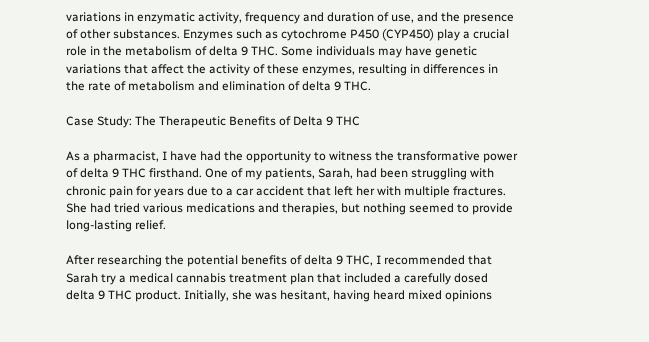variations in enzymatic activity, frequency and duration of use, and the presence of other substances. Enzymes such as cytochrome P450 (CYP450) play a crucial role in the metabolism of delta 9 THC. Some individuals may have genetic variations that affect the activity of these enzymes, resulting in differences in the rate of metabolism and elimination of delta 9 THC.

Case Study: The Therapeutic Benefits of Delta 9 THC

As a pharmacist, I have had the opportunity to witness the transformative power of delta 9 THC firsthand. One of my patients, Sarah, had been struggling with chronic pain for years due to a car accident that left her with multiple fractures. She had tried various medications and therapies, but nothing seemed to provide long-lasting relief.

After researching the potential benefits of delta 9 THC, I recommended that Sarah try a medical cannabis treatment plan that included a carefully dosed delta 9 THC product. Initially, she was hesitant, having heard mixed opinions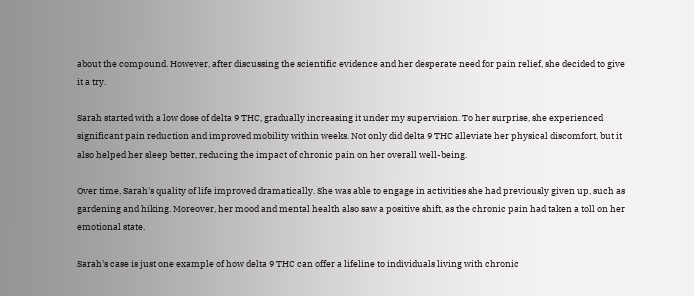about the compound. However, after discussing the scientific evidence and her desperate need for pain relief, she decided to give it a try.

Sarah started with a low dose of delta 9 THC, gradually increasing it under my supervision. To her surprise, she experienced significant pain reduction and improved mobility within weeks. Not only did delta 9 THC alleviate her physical discomfort, but it also helped her sleep better, reducing the impact of chronic pain on her overall well-being.

Over time, Sarah's quality of life improved dramatically. She was able to engage in activities she had previously given up, such as gardening and hiking. Moreover, her mood and mental health also saw a positive shift, as the chronic pain had taken a toll on her emotional state.

Sarah's case is just one example of how delta 9 THC can offer a lifeline to individuals living with chronic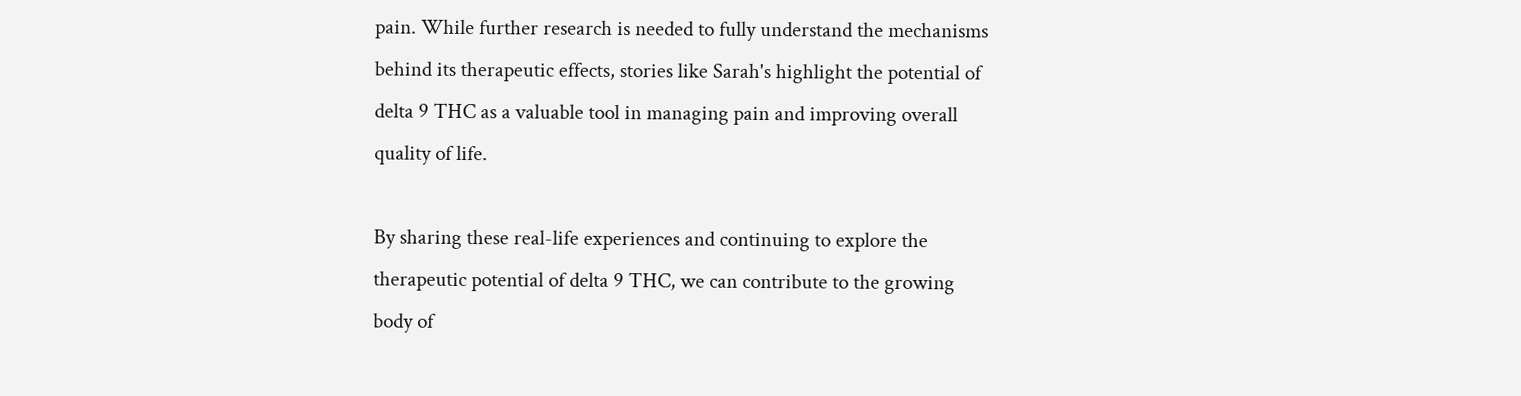pain. While further research is needed to fully understand the mechanisms behind its therapeutic effects, stories like Sarah's highlight the potential of delta 9 THC as a valuable tool in managing pain and improving overall quality of life.

By sharing these real-life experiences and continuing to explore the therapeutic potential of delta 9 THC, we can contribute to the growing body of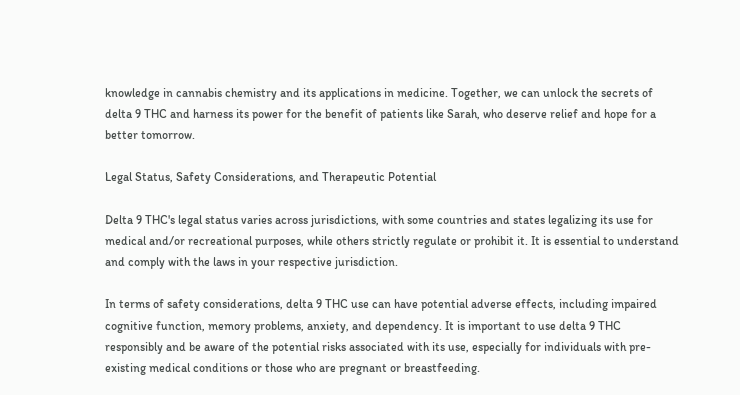knowledge in cannabis chemistry and its applications in medicine. Together, we can unlock the secrets of delta 9 THC and harness its power for the benefit of patients like Sarah, who deserve relief and hope for a better tomorrow.

Legal Status, Safety Considerations, and Therapeutic Potential

Delta 9 THC's legal status varies across jurisdictions, with some countries and states legalizing its use for medical and/or recreational purposes, while others strictly regulate or prohibit it. It is essential to understand and comply with the laws in your respective jurisdiction.

In terms of safety considerations, delta 9 THC use can have potential adverse effects, including impaired cognitive function, memory problems, anxiety, and dependency. It is important to use delta 9 THC responsibly and be aware of the potential risks associated with its use, especially for individuals with pre-existing medical conditions or those who are pregnant or breastfeeding.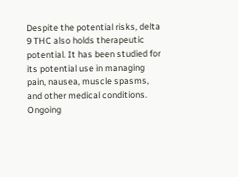Despite the potential risks, delta 9 THC also holds therapeutic potential. It has been studied for its potential use in managing pain, nausea, muscle spasms, and other medical conditions. Ongoing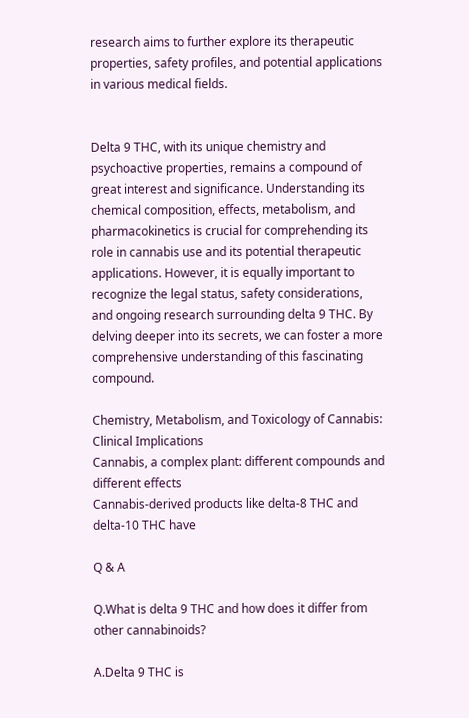research aims to further explore its therapeutic properties, safety profiles, and potential applications in various medical fields.


Delta 9 THC, with its unique chemistry and psychoactive properties, remains a compound of great interest and significance. Understanding its chemical composition, effects, metabolism, and pharmacokinetics is crucial for comprehending its role in cannabis use and its potential therapeutic applications. However, it is equally important to recognize the legal status, safety considerations, and ongoing research surrounding delta 9 THC. By delving deeper into its secrets, we can foster a more comprehensive understanding of this fascinating compound.

Chemistry, Metabolism, and Toxicology of Cannabis: Clinical Implications
Cannabis, a complex plant: different compounds and different effects
Cannabis-derived products like delta-8 THC and delta-10 THC have

Q & A

Q.What is delta 9 THC and how does it differ from other cannabinoids?

A.Delta 9 THC is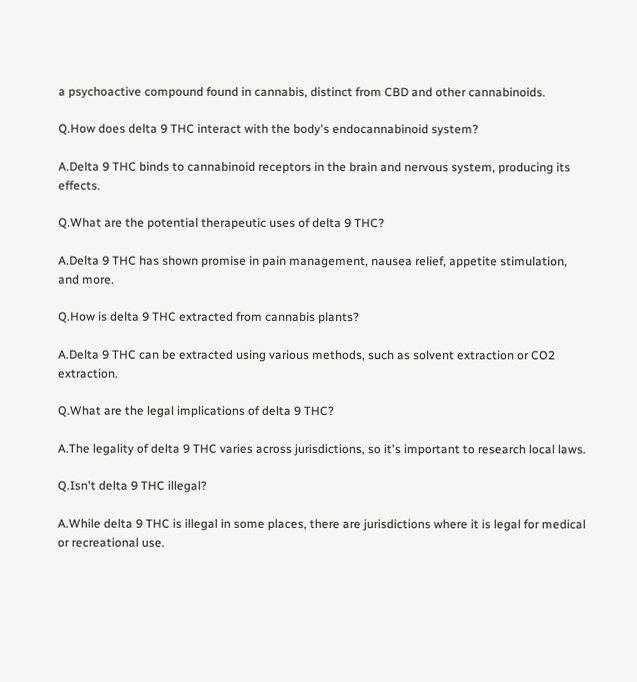a psychoactive compound found in cannabis, distinct from CBD and other cannabinoids.

Q.How does delta 9 THC interact with the body's endocannabinoid system?

A.Delta 9 THC binds to cannabinoid receptors in the brain and nervous system, producing its effects.

Q.What are the potential therapeutic uses of delta 9 THC?

A.Delta 9 THC has shown promise in pain management, nausea relief, appetite stimulation, and more.

Q.How is delta 9 THC extracted from cannabis plants?

A.Delta 9 THC can be extracted using various methods, such as solvent extraction or CO2 extraction.

Q.What are the legal implications of delta 9 THC?

A.The legality of delta 9 THC varies across jurisdictions, so it's important to research local laws.

Q.Isn't delta 9 THC illegal?

A.While delta 9 THC is illegal in some places, there are jurisdictions where it is legal for medical or recreational use.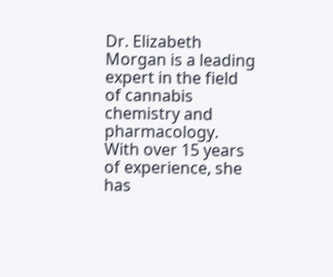Dr. Elizabeth Morgan is a leading expert in the field of cannabis chemistry and pharmacology. With over 15 years of experience, she has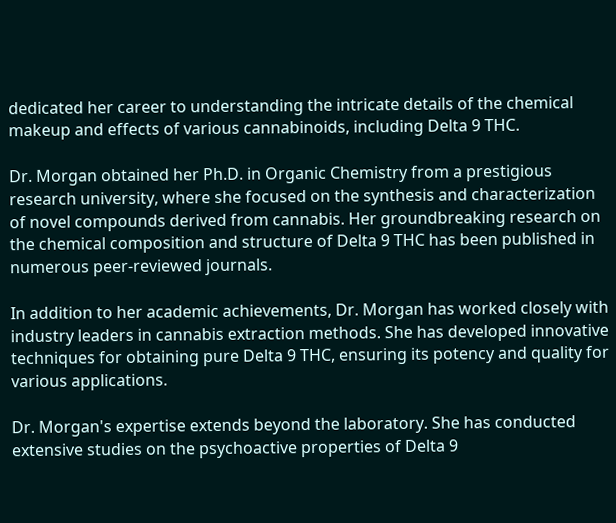dedicated her career to understanding the intricate details of the chemical makeup and effects of various cannabinoids, including Delta 9 THC.

Dr. Morgan obtained her Ph.D. in Organic Chemistry from a prestigious research university, where she focused on the synthesis and characterization of novel compounds derived from cannabis. Her groundbreaking research on the chemical composition and structure of Delta 9 THC has been published in numerous peer-reviewed journals.

In addition to her academic achievements, Dr. Morgan has worked closely with industry leaders in cannabis extraction methods. She has developed innovative techniques for obtaining pure Delta 9 THC, ensuring its potency and quality for various applications.

Dr. Morgan's expertise extends beyond the laboratory. She has conducted extensive studies on the psychoactive properties of Delta 9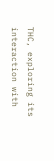THC, exploring its interaction with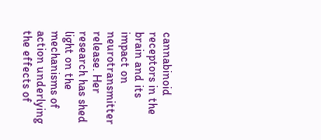cannabinoid receptors in the brain and its impact on neurotransmitter release. Her research has shed light on the mechanisms of action underlying the effects of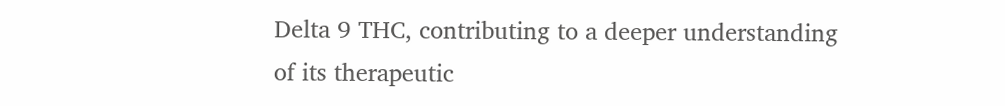Delta 9 THC, contributing to a deeper understanding of its therapeutic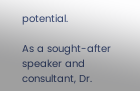potential.

As a sought-after speaker and consultant, Dr.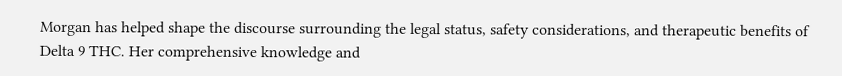Morgan has helped shape the discourse surrounding the legal status, safety considerations, and therapeutic benefits of Delta 9 THC. Her comprehensive knowledge and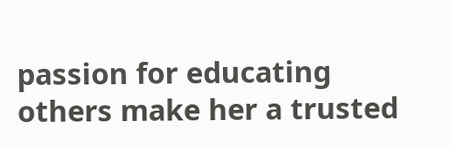passion for educating others make her a trusted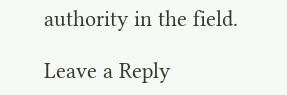authority in the field.

Leave a Reply